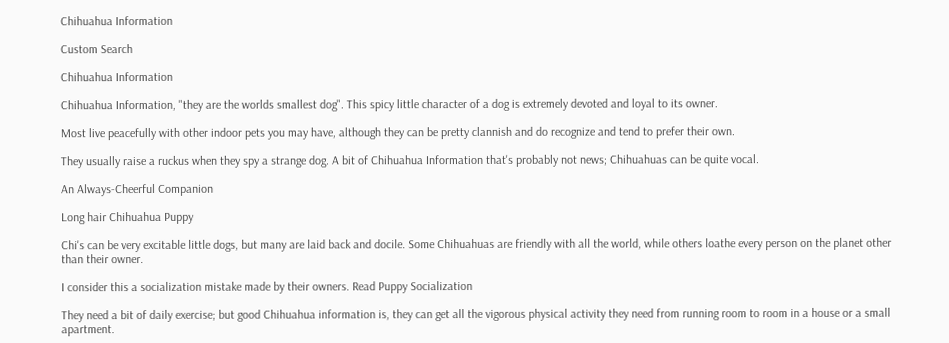Chihuahua Information

Custom Search

Chihuahua Information

Chihuahua Information, "they are the worlds smallest dog". This spicy little character of a dog is extremely devoted and loyal to its owner.

Most live peacefully with other indoor pets you may have, although they can be pretty clannish and do recognize and tend to prefer their own.

They usually raise a ruckus when they spy a strange dog. A bit of Chihuahua Information that's probably not news; Chihuahuas can be quite vocal.

An Always-Cheerful Companion

Long hair Chihuahua Puppy

Chi's can be very excitable little dogs, but many are laid back and docile. Some Chihuahuas are friendly with all the world, while others loathe every person on the planet other than their owner.

I consider this a socialization mistake made by their owners. Read Puppy Socialization

They need a bit of daily exercise; but good Chihuahua information is, they can get all the vigorous physical activity they need from running room to room in a house or a small apartment.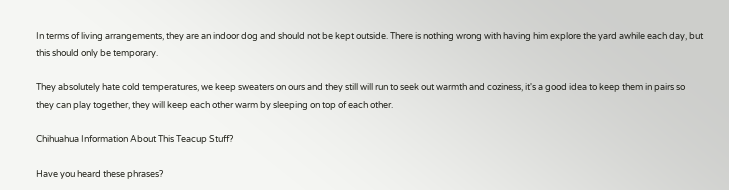In terms of living arrangements, they are an indoor dog and should not be kept outside. There is nothing wrong with having him explore the yard awhile each day, but this should only be temporary.

They absolutely hate cold temperatures, we keep sweaters on ours and they still will run to seek out warmth and coziness, it's a good idea to keep them in pairs so they can play together, they will keep each other warm by sleeping on top of each other.

Chihuahua Information About This Teacup Stuff?

Have you heard these phrases?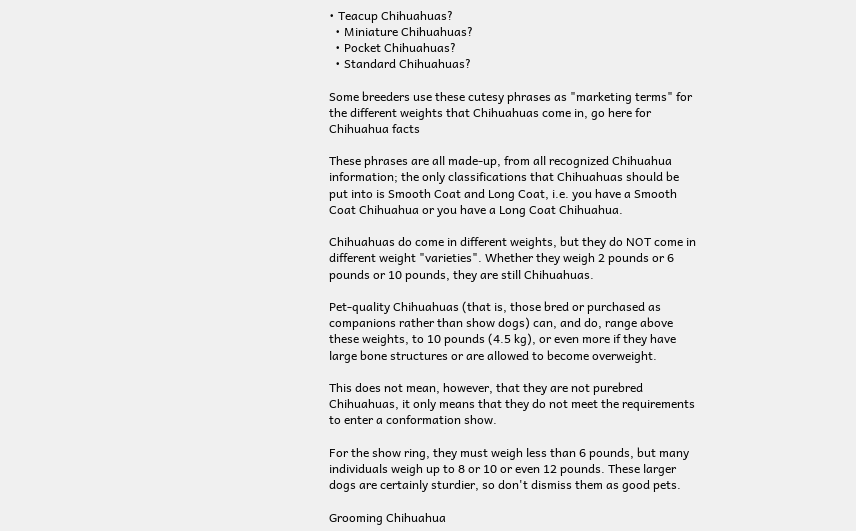• Teacup Chihuahuas?
  • Miniature Chihuahuas?
  • Pocket Chihuahuas?
  • Standard Chihuahuas?

Some breeders use these cutesy phrases as "marketing terms" for the different weights that Chihuahuas come in, go here for Chihuahua facts

These phrases are all made-up, from all recognized Chihuahua information; the only classifications that Chihuahuas should be put into is Smooth Coat and Long Coat, i.e. you have a Smooth Coat Chihuahua or you have a Long Coat Chihuahua.

Chihuahuas do come in different weights, but they do NOT come in different weight "varieties". Whether they weigh 2 pounds or 6 pounds or 10 pounds, they are still Chihuahuas.

Pet-quality Chihuahuas (that is, those bred or purchased as companions rather than show dogs) can, and do, range above these weights, to 10 pounds (4.5 kg), or even more if they have large bone structures or are allowed to become overweight.

This does not mean, however, that they are not purebred Chihuahuas, it only means that they do not meet the requirements to enter a conformation show.

For the show ring, they must weigh less than 6 pounds, but many individuals weigh up to 8 or 10 or even 12 pounds. These larger dogs are certainly sturdier, so don't dismiss them as good pets.

Grooming Chihuahua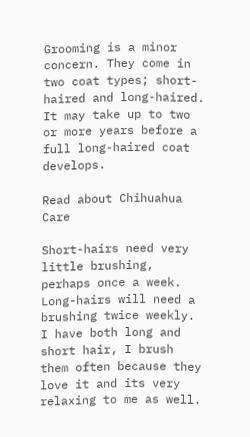Grooming is a minor concern. They come in two coat types; short-haired and long-haired. It may take up to two or more years before a full long-haired coat develops.

Read about Chihuahua Care

Short-hairs need very little brushing, perhaps once a week. Long-hairs will need a brushing twice weekly. I have both long and short hair, I brush them often because they love it and its very relaxing to me as well.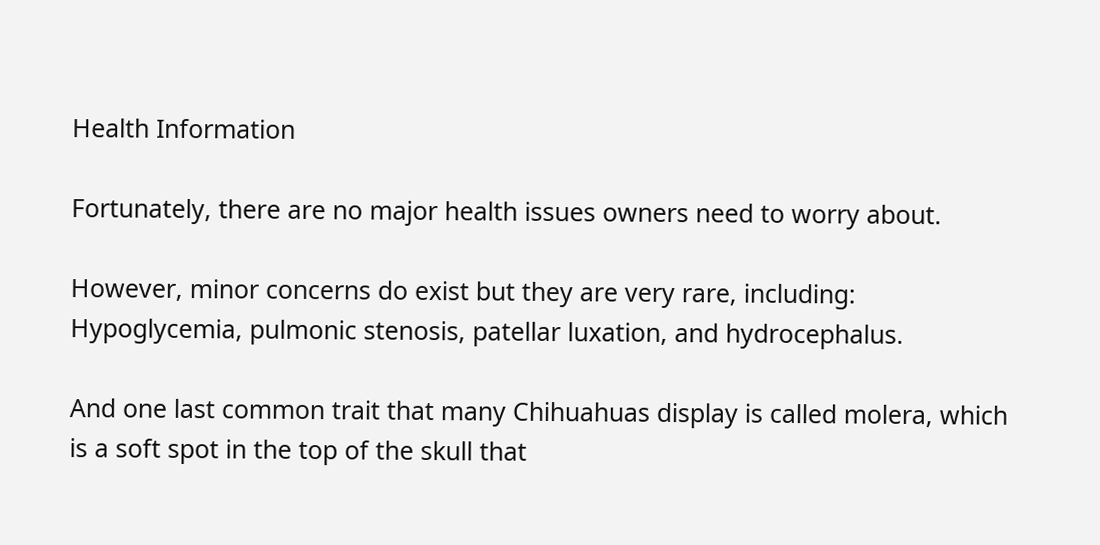Health Information

Fortunately, there are no major health issues owners need to worry about.

However, minor concerns do exist but they are very rare, including: Hypoglycemia, pulmonic stenosis, patellar luxation, and hydrocephalus.

And one last common trait that many Chihuahuas display is called molera, which is a soft spot in the top of the skull that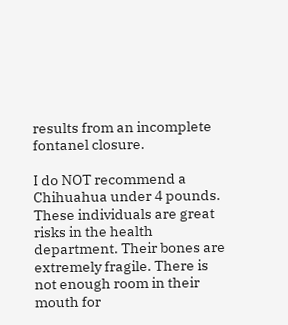results from an incomplete fontanel closure.

I do NOT recommend a Chihuahua under 4 pounds. These individuals are great risks in the health department. Their bones are extremely fragile. There is not enough room in their mouth for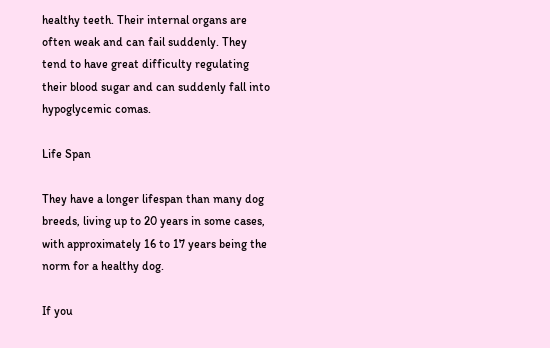healthy teeth. Their internal organs are often weak and can fail suddenly. They tend to have great difficulty regulating their blood sugar and can suddenly fall into hypoglycemic comas.

Life Span

They have a longer lifespan than many dog breeds, living up to 20 years in some cases, with approximately 16 to 17 years being the norm for a healthy dog.

If you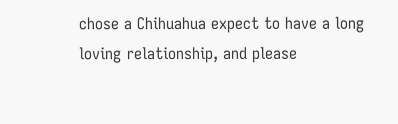chose a Chihuahua expect to have a long loving relationship, and please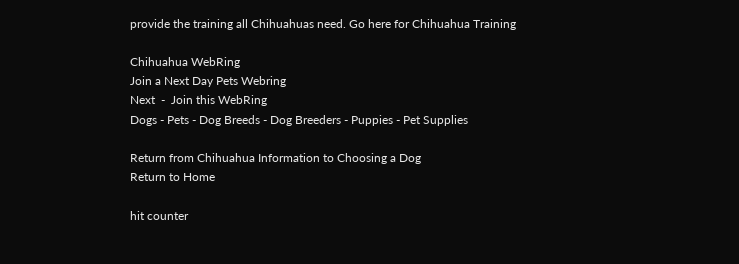provide the training all Chihuahuas need. Go here for Chihuahua Training

Chihuahua WebRing
Join a Next Day Pets Webring
Next  -  Join this WebRing
Dogs - Pets - Dog Breeds - Dog Breeders - Puppies - Pet Supplies

Return from Chihuahua Information to Choosing a Dog
Return to Home

hit counter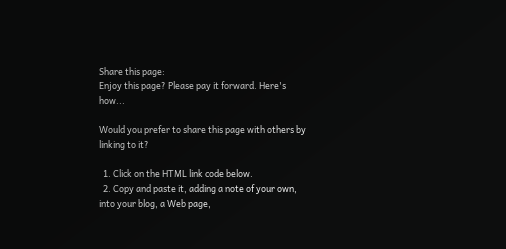Share this page:
Enjoy this page? Please pay it forward. Here's how...

Would you prefer to share this page with others by linking to it?

  1. Click on the HTML link code below.
  2. Copy and paste it, adding a note of your own, into your blog, a Web page,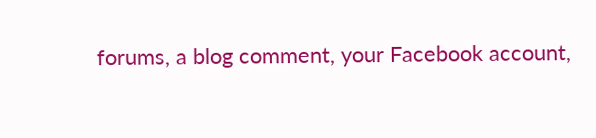forums, a blog comment, your Facebook account,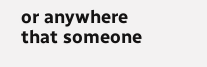or anywhere that someone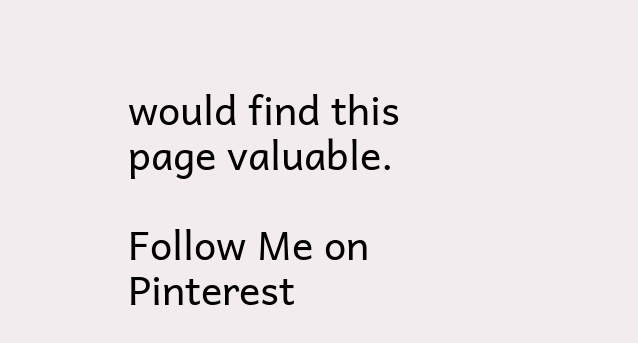would find this page valuable.

Follow Me on Pinterest